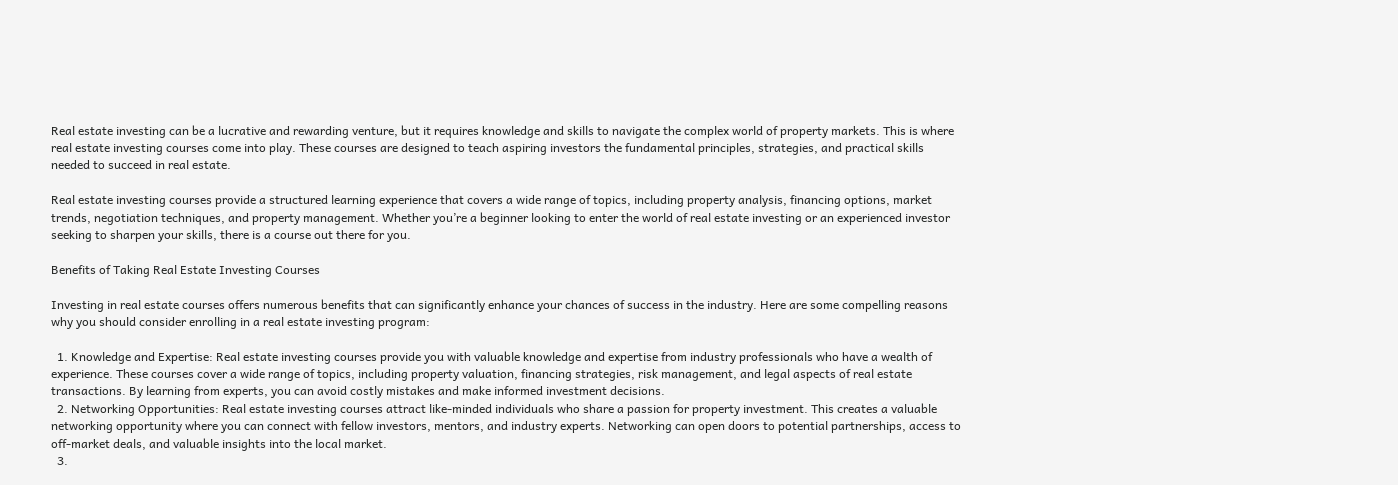Real estate investing can be a lucrative and rewarding venture, but it requires knowledge and skills to navigate the complex world of property markets. This is where real estate investing courses come into play. These courses are designed to teach aspiring investors the fundamental principles, strategies, and practical skills needed to succeed in real estate.

Real estate investing courses provide a structured learning experience that covers a wide range of topics, including property analysis, financing options, market trends, negotiation techniques, and property management. Whether you’re a beginner looking to enter the world of real estate investing or an experienced investor seeking to sharpen your skills, there is a course out there for you.

Benefits of Taking Real Estate Investing Courses

Investing in real estate courses offers numerous benefits that can significantly enhance your chances of success in the industry. Here are some compelling reasons why you should consider enrolling in a real estate investing program:

  1. Knowledge and Expertise: Real estate investing courses provide you with valuable knowledge and expertise from industry professionals who have a wealth of experience. These courses cover a wide range of topics, including property valuation, financing strategies, risk management, and legal aspects of real estate transactions. By learning from experts, you can avoid costly mistakes and make informed investment decisions.
  2. Networking Opportunities: Real estate investing courses attract like-minded individuals who share a passion for property investment. This creates a valuable networking opportunity where you can connect with fellow investors, mentors, and industry experts. Networking can open doors to potential partnerships, access to off-market deals, and valuable insights into the local market.
  3.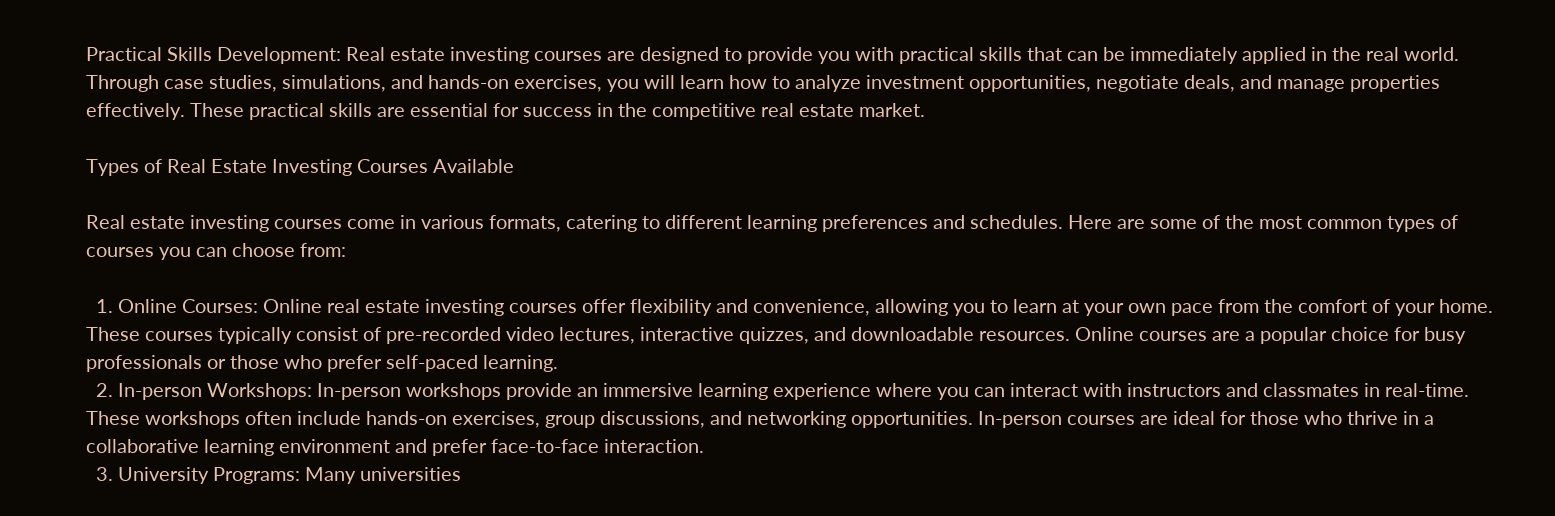Practical Skills Development: Real estate investing courses are designed to provide you with practical skills that can be immediately applied in the real world. Through case studies, simulations, and hands-on exercises, you will learn how to analyze investment opportunities, negotiate deals, and manage properties effectively. These practical skills are essential for success in the competitive real estate market.

Types of Real Estate Investing Courses Available

Real estate investing courses come in various formats, catering to different learning preferences and schedules. Here are some of the most common types of courses you can choose from:

  1. Online Courses: Online real estate investing courses offer flexibility and convenience, allowing you to learn at your own pace from the comfort of your home. These courses typically consist of pre-recorded video lectures, interactive quizzes, and downloadable resources. Online courses are a popular choice for busy professionals or those who prefer self-paced learning.
  2. In-person Workshops: In-person workshops provide an immersive learning experience where you can interact with instructors and classmates in real-time. These workshops often include hands-on exercises, group discussions, and networking opportunities. In-person courses are ideal for those who thrive in a collaborative learning environment and prefer face-to-face interaction.
  3. University Programs: Many universities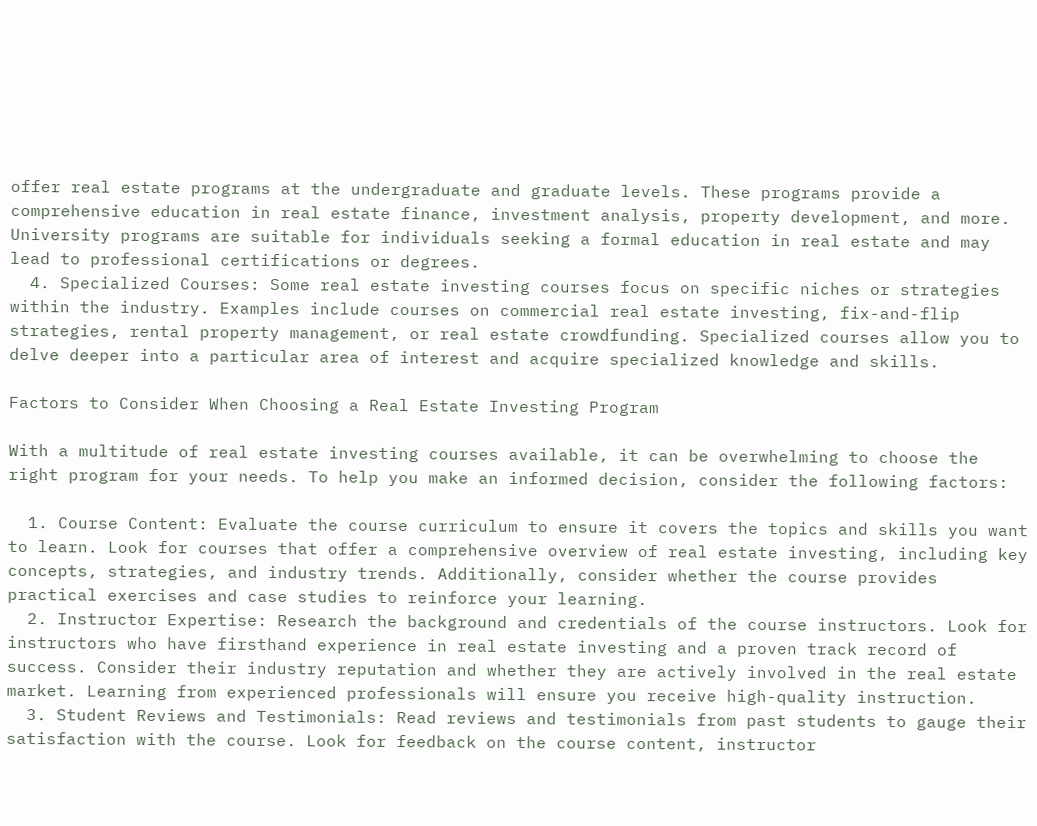offer real estate programs at the undergraduate and graduate levels. These programs provide a comprehensive education in real estate finance, investment analysis, property development, and more. University programs are suitable for individuals seeking a formal education in real estate and may lead to professional certifications or degrees.
  4. Specialized Courses: Some real estate investing courses focus on specific niches or strategies within the industry. Examples include courses on commercial real estate investing, fix-and-flip strategies, rental property management, or real estate crowdfunding. Specialized courses allow you to delve deeper into a particular area of interest and acquire specialized knowledge and skills.

Factors to Consider When Choosing a Real Estate Investing Program

With a multitude of real estate investing courses available, it can be overwhelming to choose the right program for your needs. To help you make an informed decision, consider the following factors:

  1. Course Content: Evaluate the course curriculum to ensure it covers the topics and skills you want to learn. Look for courses that offer a comprehensive overview of real estate investing, including key concepts, strategies, and industry trends. Additionally, consider whether the course provides practical exercises and case studies to reinforce your learning.
  2. Instructor Expertise: Research the background and credentials of the course instructors. Look for instructors who have firsthand experience in real estate investing and a proven track record of success. Consider their industry reputation and whether they are actively involved in the real estate market. Learning from experienced professionals will ensure you receive high-quality instruction.
  3. Student Reviews and Testimonials: Read reviews and testimonials from past students to gauge their satisfaction with the course. Look for feedback on the course content, instructor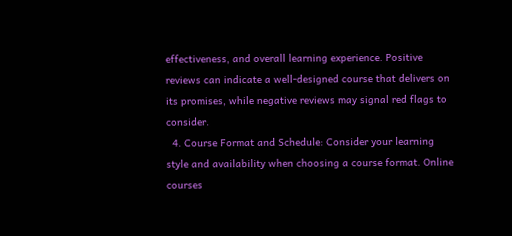effectiveness, and overall learning experience. Positive reviews can indicate a well-designed course that delivers on its promises, while negative reviews may signal red flags to consider.
  4. Course Format and Schedule: Consider your learning style and availability when choosing a course format. Online courses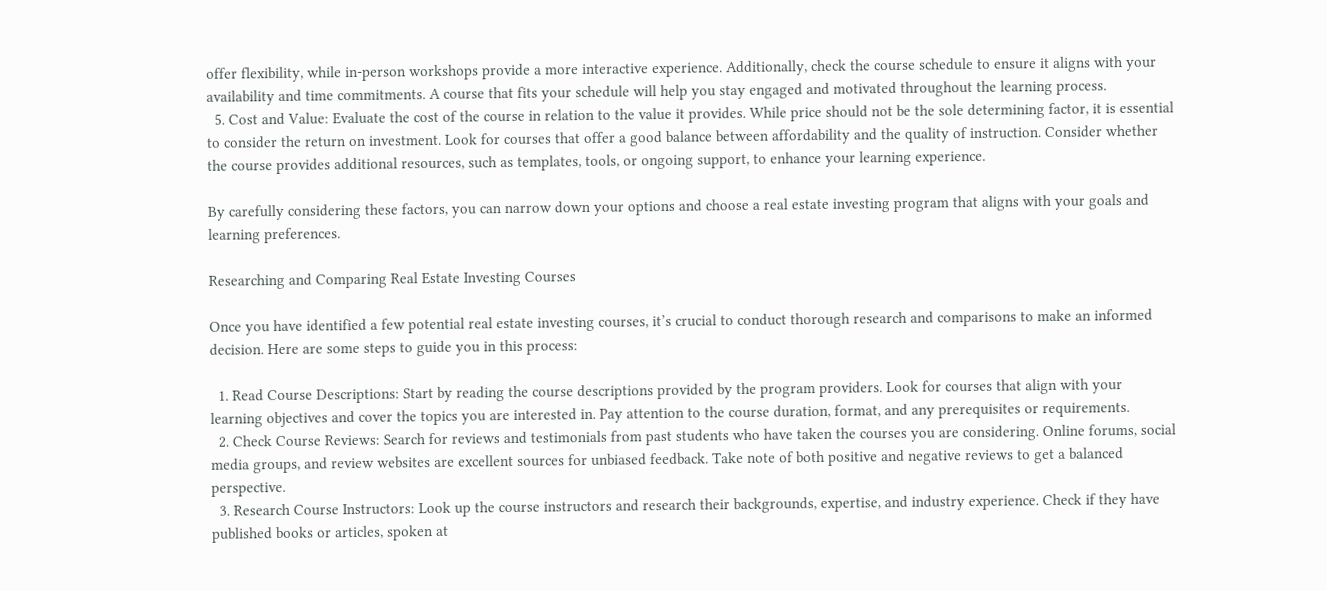offer flexibility, while in-person workshops provide a more interactive experience. Additionally, check the course schedule to ensure it aligns with your availability and time commitments. A course that fits your schedule will help you stay engaged and motivated throughout the learning process.
  5. Cost and Value: Evaluate the cost of the course in relation to the value it provides. While price should not be the sole determining factor, it is essential to consider the return on investment. Look for courses that offer a good balance between affordability and the quality of instruction. Consider whether the course provides additional resources, such as templates, tools, or ongoing support, to enhance your learning experience.

By carefully considering these factors, you can narrow down your options and choose a real estate investing program that aligns with your goals and learning preferences.

Researching and Comparing Real Estate Investing Courses

Once you have identified a few potential real estate investing courses, it’s crucial to conduct thorough research and comparisons to make an informed decision. Here are some steps to guide you in this process:

  1. Read Course Descriptions: Start by reading the course descriptions provided by the program providers. Look for courses that align with your learning objectives and cover the topics you are interested in. Pay attention to the course duration, format, and any prerequisites or requirements.
  2. Check Course Reviews: Search for reviews and testimonials from past students who have taken the courses you are considering. Online forums, social media groups, and review websites are excellent sources for unbiased feedback. Take note of both positive and negative reviews to get a balanced perspective.
  3. Research Course Instructors: Look up the course instructors and research their backgrounds, expertise, and industry experience. Check if they have published books or articles, spoken at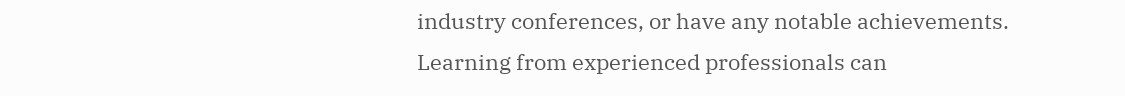industry conferences, or have any notable achievements. Learning from experienced professionals can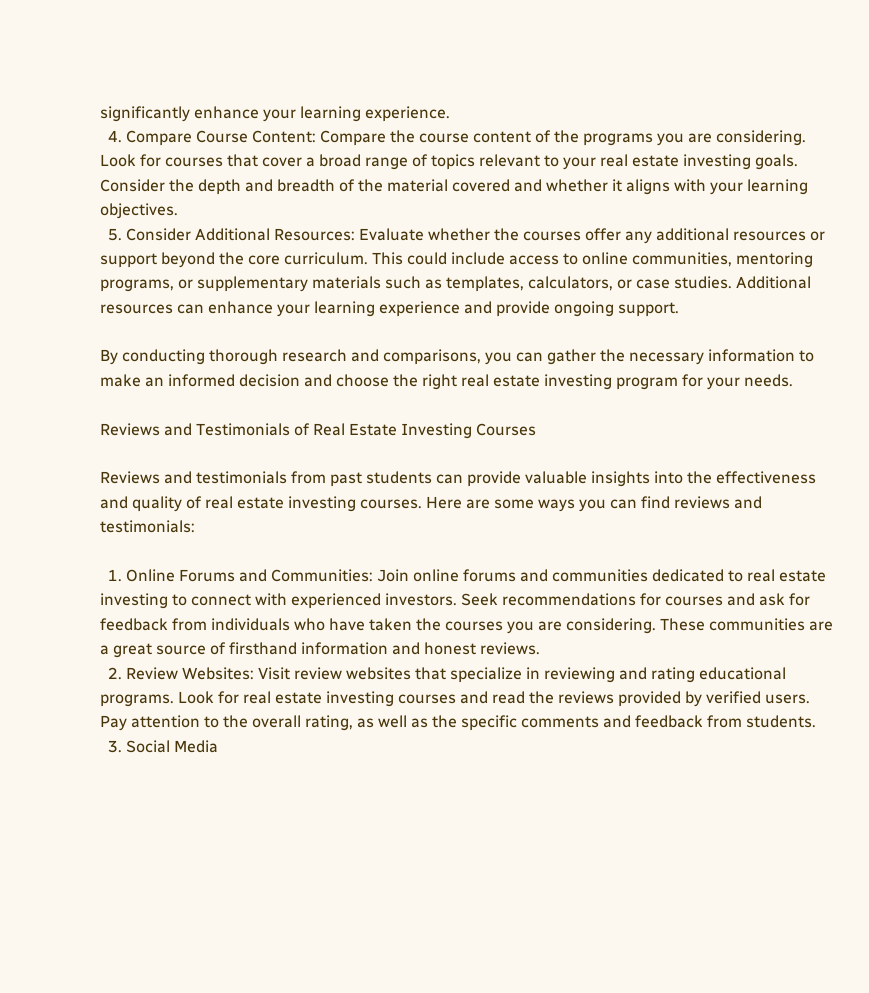significantly enhance your learning experience.
  4. Compare Course Content: Compare the course content of the programs you are considering. Look for courses that cover a broad range of topics relevant to your real estate investing goals. Consider the depth and breadth of the material covered and whether it aligns with your learning objectives.
  5. Consider Additional Resources: Evaluate whether the courses offer any additional resources or support beyond the core curriculum. This could include access to online communities, mentoring programs, or supplementary materials such as templates, calculators, or case studies. Additional resources can enhance your learning experience and provide ongoing support.

By conducting thorough research and comparisons, you can gather the necessary information to make an informed decision and choose the right real estate investing program for your needs.

Reviews and Testimonials of Real Estate Investing Courses

Reviews and testimonials from past students can provide valuable insights into the effectiveness and quality of real estate investing courses. Here are some ways you can find reviews and testimonials:

  1. Online Forums and Communities: Join online forums and communities dedicated to real estate investing to connect with experienced investors. Seek recommendations for courses and ask for feedback from individuals who have taken the courses you are considering. These communities are a great source of firsthand information and honest reviews.
  2. Review Websites: Visit review websites that specialize in reviewing and rating educational programs. Look for real estate investing courses and read the reviews provided by verified users. Pay attention to the overall rating, as well as the specific comments and feedback from students.
  3. Social Media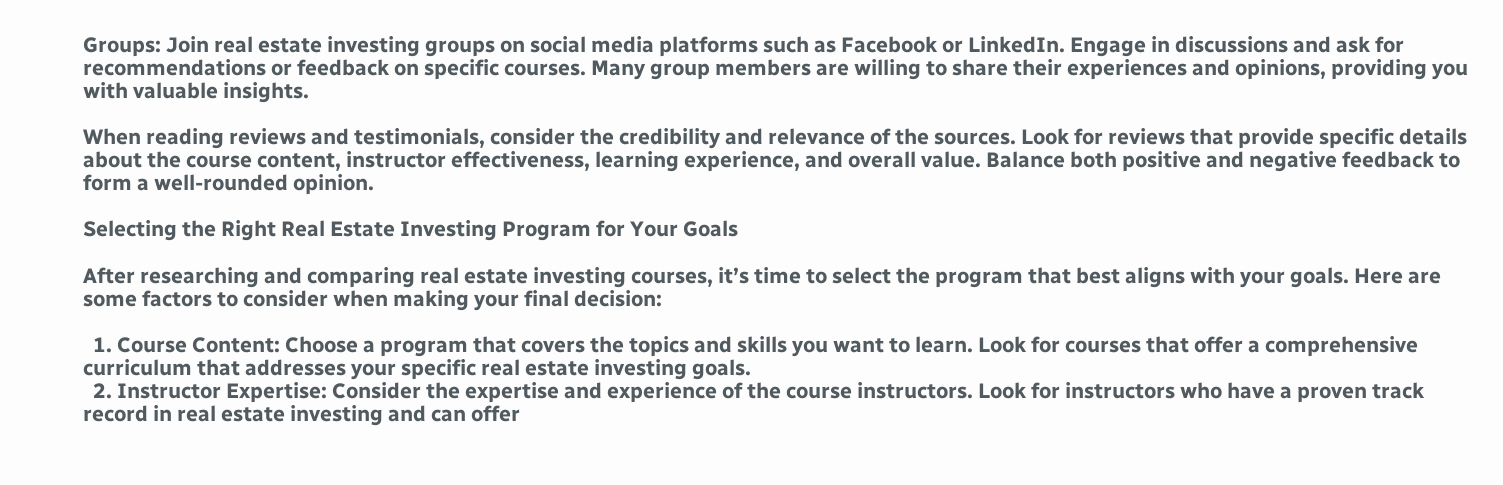Groups: Join real estate investing groups on social media platforms such as Facebook or LinkedIn. Engage in discussions and ask for recommendations or feedback on specific courses. Many group members are willing to share their experiences and opinions, providing you with valuable insights.

When reading reviews and testimonials, consider the credibility and relevance of the sources. Look for reviews that provide specific details about the course content, instructor effectiveness, learning experience, and overall value. Balance both positive and negative feedback to form a well-rounded opinion.

Selecting the Right Real Estate Investing Program for Your Goals

After researching and comparing real estate investing courses, it’s time to select the program that best aligns with your goals. Here are some factors to consider when making your final decision:

  1. Course Content: Choose a program that covers the topics and skills you want to learn. Look for courses that offer a comprehensive curriculum that addresses your specific real estate investing goals.
  2. Instructor Expertise: Consider the expertise and experience of the course instructors. Look for instructors who have a proven track record in real estate investing and can offer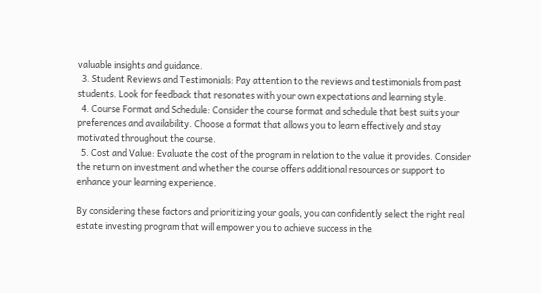valuable insights and guidance.
  3. Student Reviews and Testimonials: Pay attention to the reviews and testimonials from past students. Look for feedback that resonates with your own expectations and learning style.
  4. Course Format and Schedule: Consider the course format and schedule that best suits your preferences and availability. Choose a format that allows you to learn effectively and stay motivated throughout the course.
  5. Cost and Value: Evaluate the cost of the program in relation to the value it provides. Consider the return on investment and whether the course offers additional resources or support to enhance your learning experience.

By considering these factors and prioritizing your goals, you can confidently select the right real estate investing program that will empower you to achieve success in the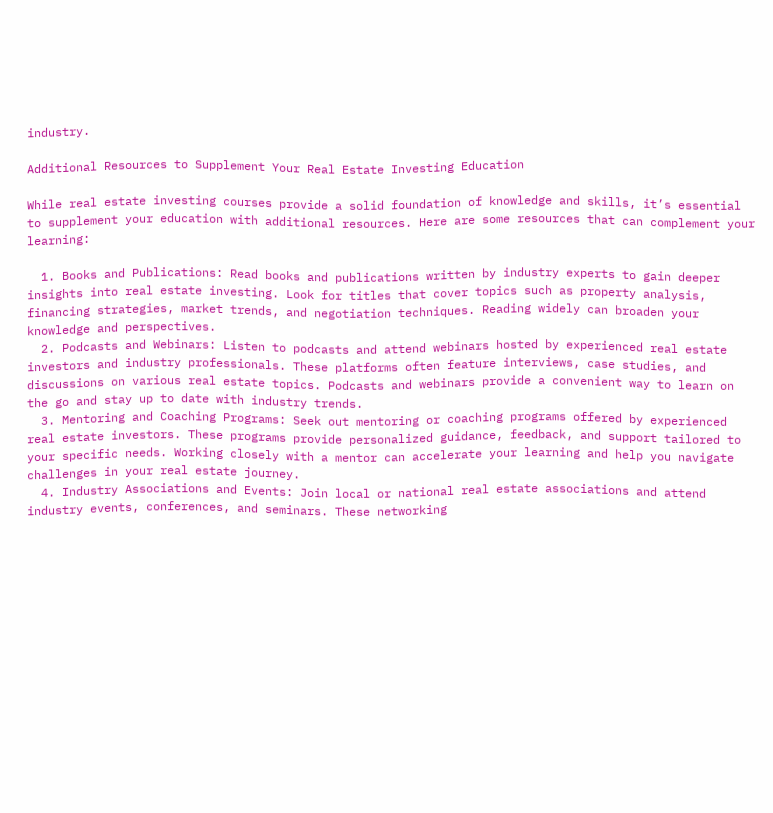industry.

Additional Resources to Supplement Your Real Estate Investing Education

While real estate investing courses provide a solid foundation of knowledge and skills, it’s essential to supplement your education with additional resources. Here are some resources that can complement your learning:

  1. Books and Publications: Read books and publications written by industry experts to gain deeper insights into real estate investing. Look for titles that cover topics such as property analysis, financing strategies, market trends, and negotiation techniques. Reading widely can broaden your knowledge and perspectives.
  2. Podcasts and Webinars: Listen to podcasts and attend webinars hosted by experienced real estate investors and industry professionals. These platforms often feature interviews, case studies, and discussions on various real estate topics. Podcasts and webinars provide a convenient way to learn on the go and stay up to date with industry trends.
  3. Mentoring and Coaching Programs: Seek out mentoring or coaching programs offered by experienced real estate investors. These programs provide personalized guidance, feedback, and support tailored to your specific needs. Working closely with a mentor can accelerate your learning and help you navigate challenges in your real estate journey.
  4. Industry Associations and Events: Join local or national real estate associations and attend industry events, conferences, and seminars. These networking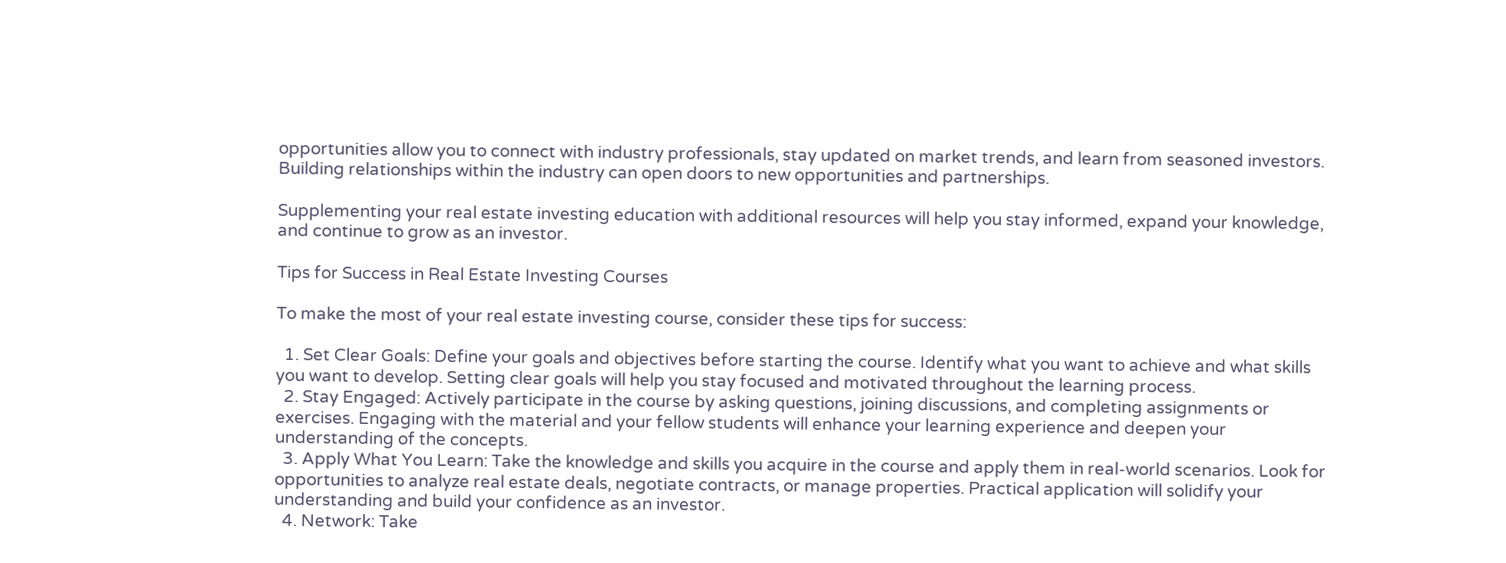opportunities allow you to connect with industry professionals, stay updated on market trends, and learn from seasoned investors. Building relationships within the industry can open doors to new opportunities and partnerships.

Supplementing your real estate investing education with additional resources will help you stay informed, expand your knowledge, and continue to grow as an investor.

Tips for Success in Real Estate Investing Courses

To make the most of your real estate investing course, consider these tips for success:

  1. Set Clear Goals: Define your goals and objectives before starting the course. Identify what you want to achieve and what skills you want to develop. Setting clear goals will help you stay focused and motivated throughout the learning process.
  2. Stay Engaged: Actively participate in the course by asking questions, joining discussions, and completing assignments or exercises. Engaging with the material and your fellow students will enhance your learning experience and deepen your understanding of the concepts.
  3. Apply What You Learn: Take the knowledge and skills you acquire in the course and apply them in real-world scenarios. Look for opportunities to analyze real estate deals, negotiate contracts, or manage properties. Practical application will solidify your understanding and build your confidence as an investor.
  4. Network: Take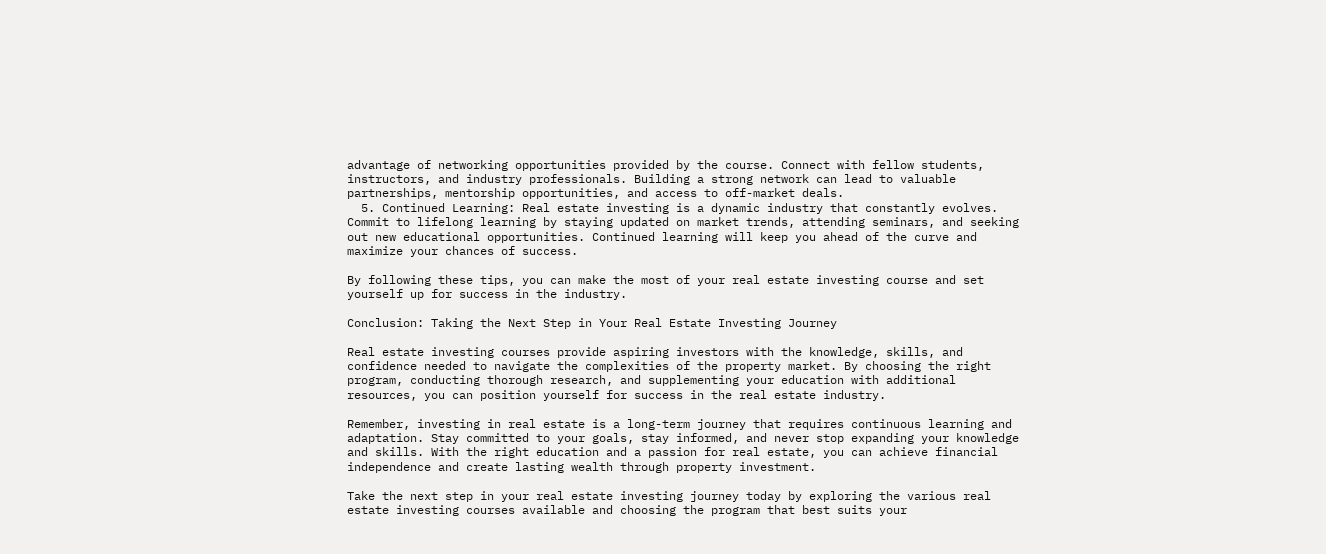advantage of networking opportunities provided by the course. Connect with fellow students, instructors, and industry professionals. Building a strong network can lead to valuable partnerships, mentorship opportunities, and access to off-market deals.
  5. Continued Learning: Real estate investing is a dynamic industry that constantly evolves. Commit to lifelong learning by staying updated on market trends, attending seminars, and seeking out new educational opportunities. Continued learning will keep you ahead of the curve and maximize your chances of success.

By following these tips, you can make the most of your real estate investing course and set yourself up for success in the industry.

Conclusion: Taking the Next Step in Your Real Estate Investing Journey

Real estate investing courses provide aspiring investors with the knowledge, skills, and confidence needed to navigate the complexities of the property market. By choosing the right program, conducting thorough research, and supplementing your education with additional resources, you can position yourself for success in the real estate industry.

Remember, investing in real estate is a long-term journey that requires continuous learning and adaptation. Stay committed to your goals, stay informed, and never stop expanding your knowledge and skills. With the right education and a passion for real estate, you can achieve financial independence and create lasting wealth through property investment.

Take the next step in your real estate investing journey today by exploring the various real estate investing courses available and choosing the program that best suits your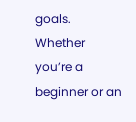goals. Whether you’re a beginner or an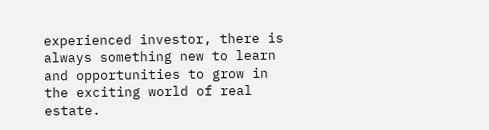experienced investor, there is always something new to learn and opportunities to grow in the exciting world of real estate.